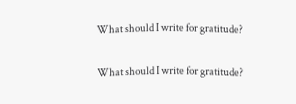What should I write for gratitude?

What should I write for gratitude?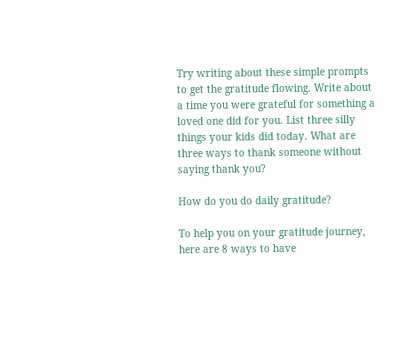Try writing about these simple prompts to get the gratitude flowing. Write about a time you were grateful for something a loved one did for you. List three silly things your kids did today. What are three ways to thank someone without saying thank you?

How do you do daily gratitude?

To help you on your gratitude journey, here are 8 ways to have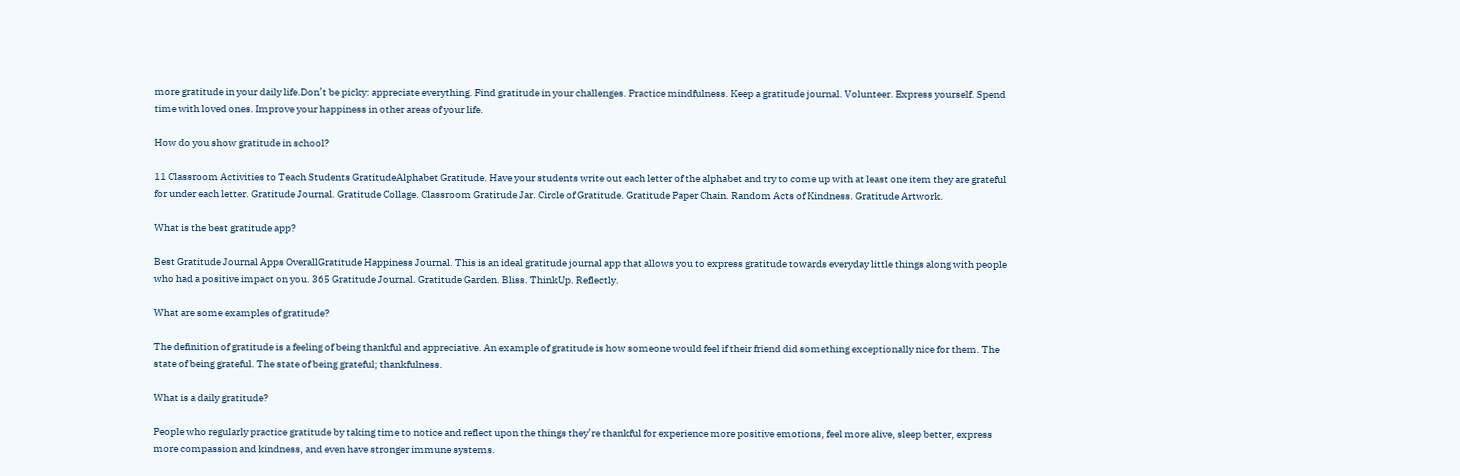more gratitude in your daily life.Don’t be picky: appreciate everything. Find gratitude in your challenges. Practice mindfulness. Keep a gratitude journal. Volunteer. Express yourself. Spend time with loved ones. Improve your happiness in other areas of your life.

How do you show gratitude in school?

11 Classroom Activities to Teach Students GratitudeAlphabet Gratitude. Have your students write out each letter of the alphabet and try to come up with at least one item they are grateful for under each letter. Gratitude Journal. Gratitude Collage. Classroom Gratitude Jar. Circle of Gratitude. Gratitude Paper Chain. Random Acts of Kindness. Gratitude Artwork.

What is the best gratitude app?

Best Gratitude Journal Apps OverallGratitude Happiness Journal. This is an ideal gratitude journal app that allows you to express gratitude towards everyday little things along with people who had a positive impact on you. 365 Gratitude Journal. Gratitude Garden. Bliss. ThinkUp. Reflectly.

What are some examples of gratitude?

The definition of gratitude is a feeling of being thankful and appreciative. An example of gratitude is how someone would feel if their friend did something exceptionally nice for them. The state of being grateful. The state of being grateful; thankfulness.

What is a daily gratitude?

People who regularly practice gratitude by taking time to notice and reflect upon the things they’re thankful for experience more positive emotions, feel more alive, sleep better, express more compassion and kindness, and even have stronger immune systems.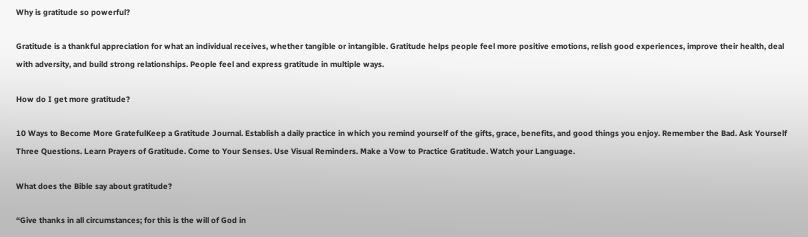Why is gratitude so powerful?

Gratitude is a thankful appreciation for what an individual receives, whether tangible or intangible. Gratitude helps people feel more positive emotions, relish good experiences, improve their health, deal with adversity, and build strong relationships. People feel and express gratitude in multiple ways.

How do I get more gratitude?

10 Ways to Become More GratefulKeep a Gratitude Journal. Establish a daily practice in which you remind yourself of the gifts, grace, benefits, and good things you enjoy. Remember the Bad. Ask Yourself Three Questions. Learn Prayers of Gratitude. Come to Your Senses. Use Visual Reminders. Make a Vow to Practice Gratitude. Watch your Language.

What does the Bible say about gratitude?

“Give thanks in all circumstances; for this is the will of God in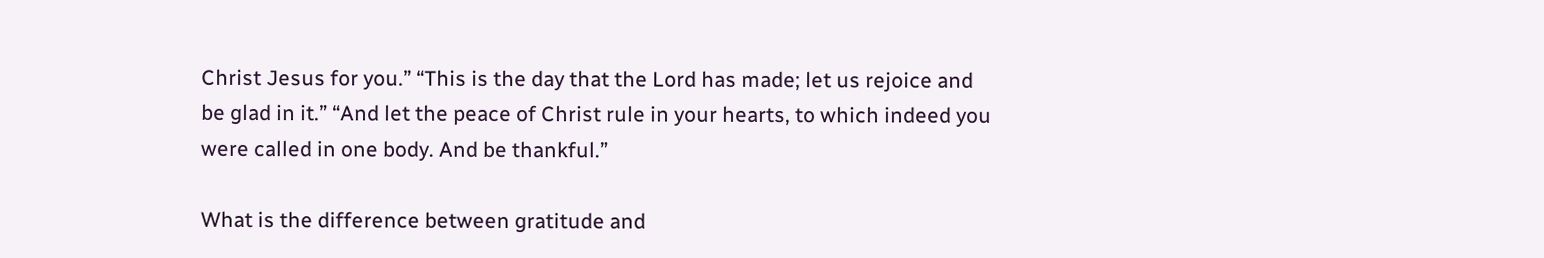Christ Jesus for you.” “This is the day that the Lord has made; let us rejoice and be glad in it.” “And let the peace of Christ rule in your hearts, to which indeed you were called in one body. And be thankful.”

What is the difference between gratitude and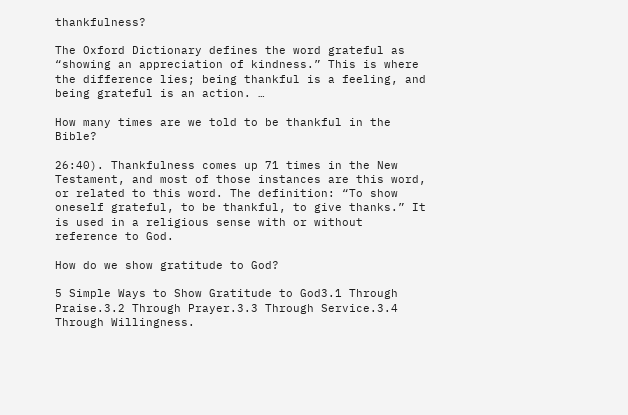thankfulness?

The Oxford Dictionary defines the word grateful as “showing an appreciation of kindness.” This is where the difference lies; being thankful is a feeling, and being grateful is an action. …

How many times are we told to be thankful in the Bible?

26:40). Thankfulness comes up 71 times in the New Testament, and most of those instances are this word, or related to this word. The definition: “To show oneself grateful, to be thankful, to give thanks.” It is used in a religious sense with or without reference to God.

How do we show gratitude to God?

5 Simple Ways to Show Gratitude to God3.1 Through Praise.3.2 Through Prayer.3.3 Through Service.3.4 Through Willingness.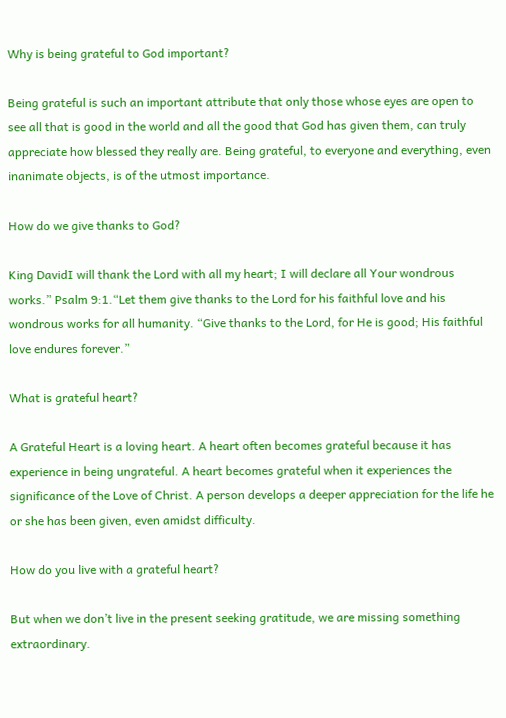Why is being grateful to God important?

Being grateful is such an important attribute that only those whose eyes are open to see all that is good in the world and all the good that God has given them, can truly appreciate how blessed they really are. Being grateful, to everyone and everything, even inanimate objects, is of the utmost importance.

How do we give thanks to God?

King DavidI will thank the Lord with all my heart; I will declare all Your wondrous works.” Psalm 9:1.“Let them give thanks to the Lord for his faithful love and his wondrous works for all humanity. “Give thanks to the Lord, for He is good; His faithful love endures forever.”

What is grateful heart?

A Grateful Heart is a loving heart. A heart often becomes grateful because it has experience in being ungrateful. A heart becomes grateful when it experiences the significance of the Love of Christ. A person develops a deeper appreciation for the life he or she has been given, even amidst difficulty.

How do you live with a grateful heart?

But when we don’t live in the present seeking gratitude, we are missing something extraordinary.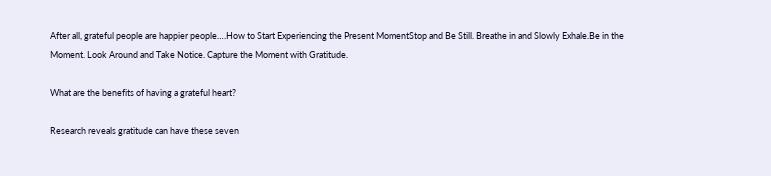After all, grateful people are happier people….How to Start Experiencing the Present MomentStop and Be Still. Breathe in and Slowly Exhale.Be in the Moment. Look Around and Take Notice. Capture the Moment with Gratitude.

What are the benefits of having a grateful heart?

Research reveals gratitude can have these seven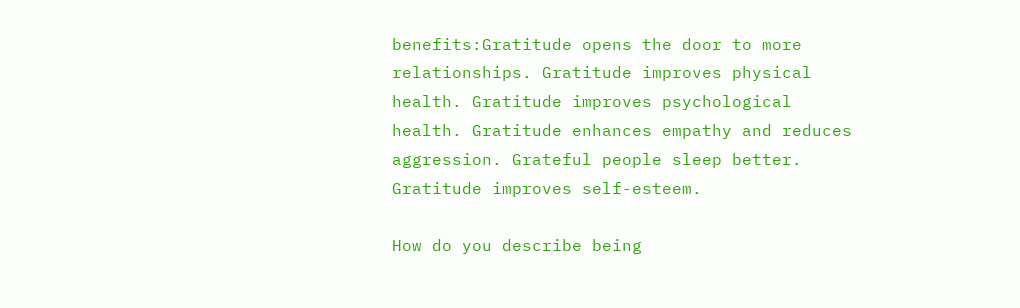benefits:Gratitude opens the door to more relationships. Gratitude improves physical health. Gratitude improves psychological health. Gratitude enhances empathy and reduces aggression. Grateful people sleep better. Gratitude improves self-esteem.

How do you describe being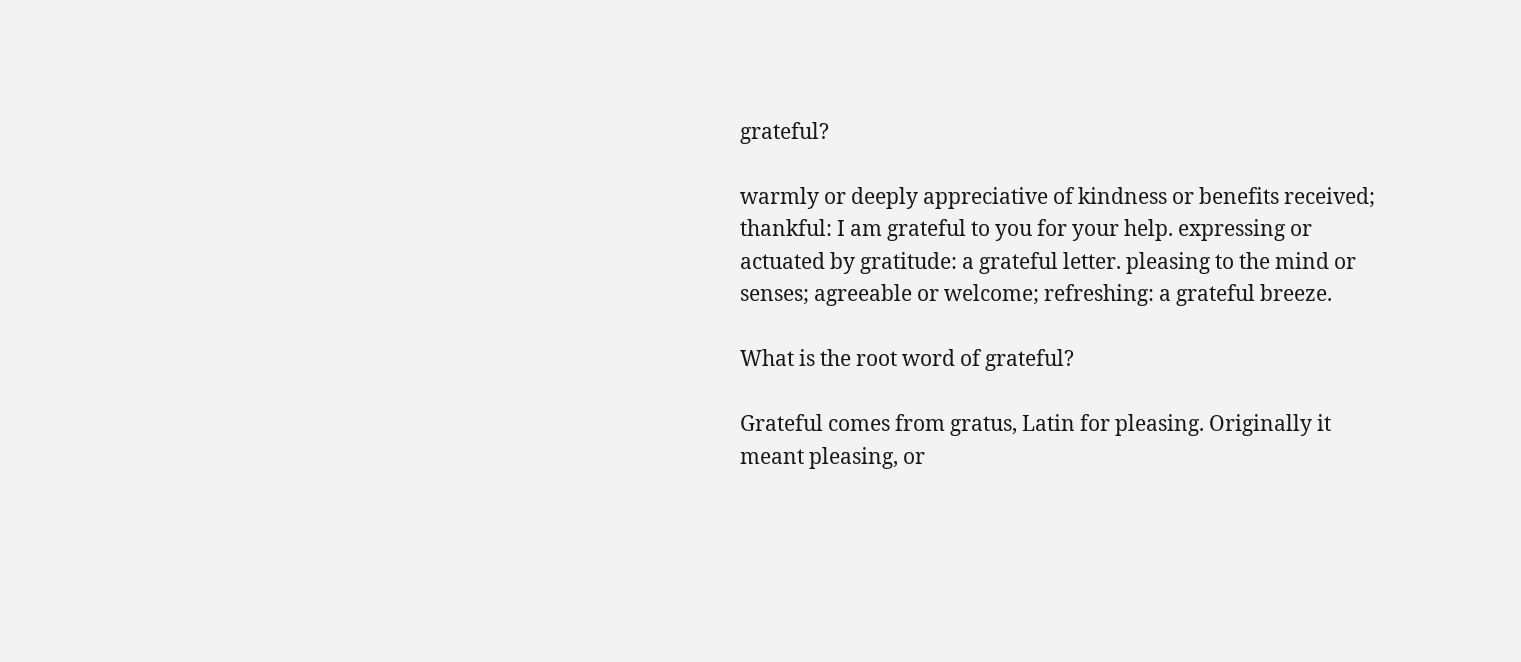grateful?

warmly or deeply appreciative of kindness or benefits received; thankful: I am grateful to you for your help. expressing or actuated by gratitude: a grateful letter. pleasing to the mind or senses; agreeable or welcome; refreshing: a grateful breeze.

What is the root word of grateful?

Grateful comes from gratus, Latin for pleasing. Originally it meant pleasing, or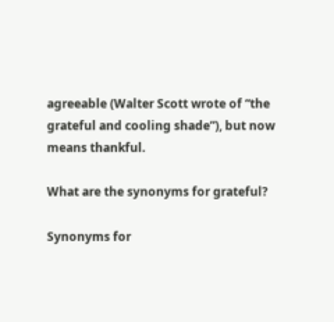agreeable (Walter Scott wrote of “the grateful and cooling shade”), but now means thankful.

What are the synonyms for grateful?

Synonyms for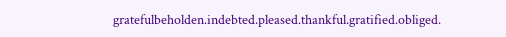gratefulbeholden.indebted.pleased.thankful.gratified.obliged.